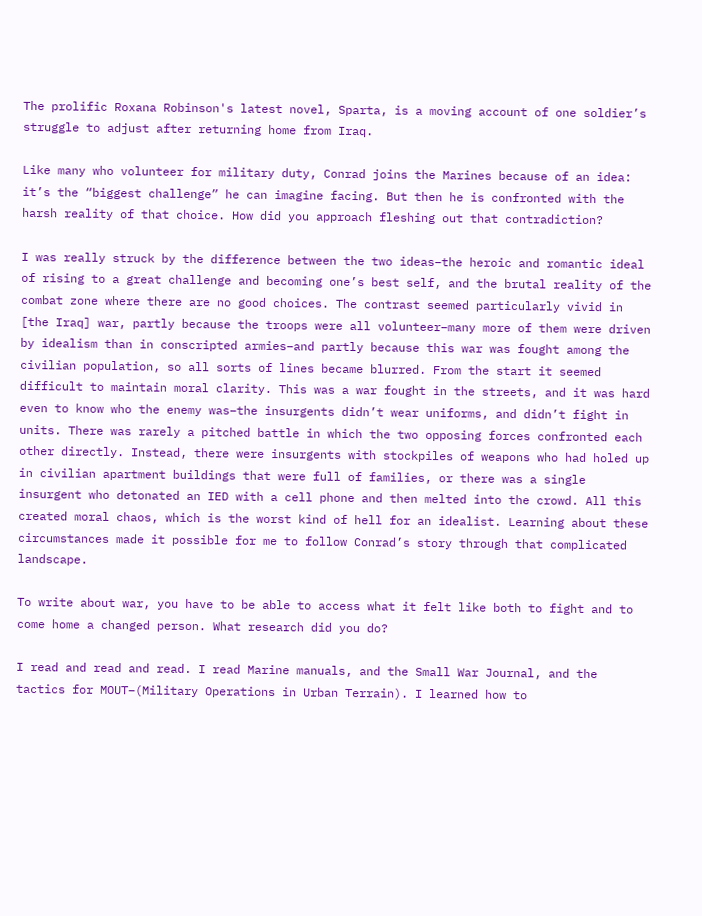The prolific Roxana Robinson's latest novel, Sparta, is a moving account of one soldier’s struggle to adjust after returning home from Iraq.

Like many who volunteer for military duty, Conrad joins the Marines because of an idea: it’s the “biggest challenge” he can imagine facing. But then he is confronted with the harsh reality of that choice. How did you approach fleshing out that contradiction?

I was really struck by the difference between the two ideas–the heroic and romantic ideal of rising to a great challenge and becoming one’s best self, and the brutal reality of the combat zone where there are no good choices. The contrast seemed particularly vivid in [the Iraq] war, partly because the troops were all volunteer–many more of them were driven by idealism than in conscripted armies–and partly because this war was fought among the civilian population, so all sorts of lines became blurred. From the start it seemed difficult to maintain moral clarity. This was a war fought in the streets, and it was hard even to know who the enemy was–the insurgents didn’t wear uniforms, and didn’t fight in units. There was rarely a pitched battle in which the two opposing forces confronted each other directly. Instead, there were insurgents with stockpiles of weapons who had holed up in civilian apartment buildings that were full of families, or there was a single insurgent who detonated an IED with a cell phone and then melted into the crowd. All this created moral chaos, which is the worst kind of hell for an idealist. Learning about these circumstances made it possible for me to follow Conrad’s story through that complicated landscape.

To write about war, you have to be able to access what it felt like both to fight and to come home a changed person. What research did you do?

I read and read and read. I read Marine manuals, and the Small War Journal, and the tactics for MOUT–(Military Operations in Urban Terrain). I learned how to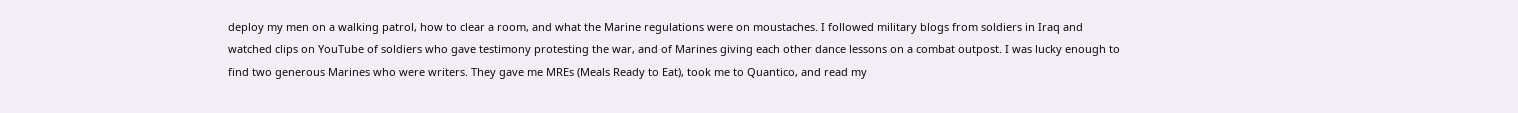deploy my men on a walking patrol, how to clear a room, and what the Marine regulations were on moustaches. I followed military blogs from soldiers in Iraq and watched clips on YouTube of soldiers who gave testimony protesting the war, and of Marines giving each other dance lessons on a combat outpost. I was lucky enough to find two generous Marines who were writers. They gave me MREs (Meals Ready to Eat), took me to Quantico, and read my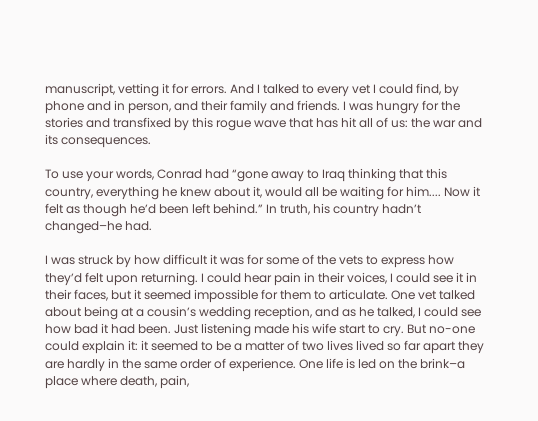manuscript, vetting it for errors. And I talked to every vet I could find, by phone and in person, and their family and friends. I was hungry for the stories and transfixed by this rogue wave that has hit all of us: the war and its consequences.

To use your words, Conrad had “gone away to Iraq thinking that this country, everything he knew about it, would all be waiting for him.... Now it felt as though he’d been left behind.” In truth, his country hadn’t changed–he had.

I was struck by how difficult it was for some of the vets to express how they’d felt upon returning. I could hear pain in their voices, I could see it in their faces, but it seemed impossible for them to articulate. One vet talked about being at a cousin’s wedding reception, and as he talked, I could see how bad it had been. Just listening made his wife start to cry. But no-one could explain it: it seemed to be a matter of two lives lived so far apart they are hardly in the same order of experience. One life is led on the brink–a place where death, pain,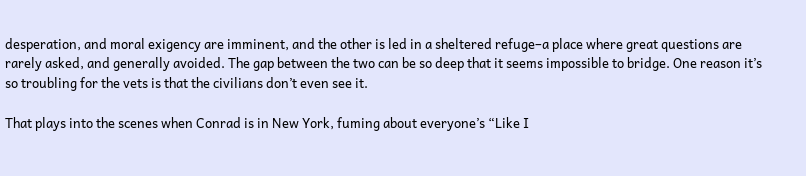desperation, and moral exigency are imminent, and the other is led in a sheltered refuge–a place where great questions are rarely asked, and generally avoided. The gap between the two can be so deep that it seems impossible to bridge. One reason it’s so troubling for the vets is that the civilians don’t even see it.

That plays into the scenes when Conrad is in New York, fuming about everyone’s “Like I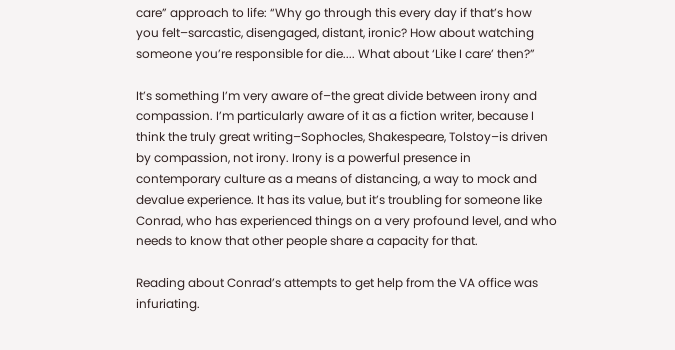care” approach to life: “Why go through this every day if that’s how you felt–sarcastic, disengaged, distant, ironic? How about watching someone you’re responsible for die.... What about ‘Like I care’ then?”

It’s something I’m very aware of–the great divide between irony and compassion. I’m particularly aware of it as a fiction writer, because I think the truly great writing–Sophocles, Shakespeare, Tolstoy–is driven by compassion, not irony. Irony is a powerful presence in contemporary culture as a means of distancing, a way to mock and devalue experience. It has its value, but it’s troubling for someone like Conrad, who has experienced things on a very profound level, and who needs to know that other people share a capacity for that.

Reading about Conrad’s attempts to get help from the VA office was infuriating.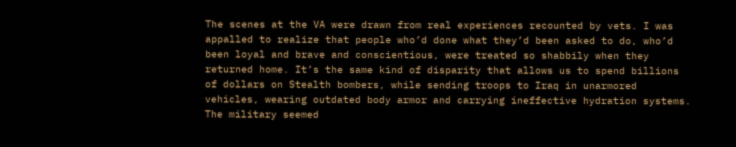The scenes at the VA were drawn from real experiences recounted by vets. I was appalled to realize that people who’d done what they’d been asked to do, who’d been loyal and brave and conscientious, were treated so shabbily when they returned home. It’s the same kind of disparity that allows us to spend billions of dollars on Stealth bombers, while sending troops to Iraq in unarmored vehicles, wearing outdated body armor and carrying ineffective hydration systems. The military seemed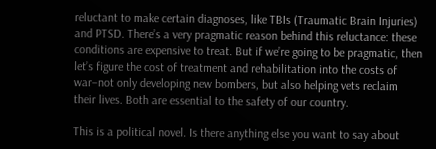reluctant to make certain diagnoses, like TBIs (Traumatic Brain Injuries) and PTSD. There’s a very pragmatic reason behind this reluctance: these conditions are expensive to treat. But if we’re going to be pragmatic, then let’s figure the cost of treatment and rehabilitation into the costs of war–not only developing new bombers, but also helping vets reclaim their lives. Both are essential to the safety of our country.

This is a political novel. Is there anything else you want to say about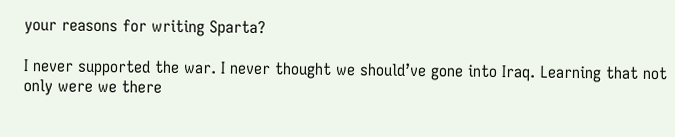your reasons for writing Sparta?

I never supported the war. I never thought we should’ve gone into Iraq. Learning that not only were we there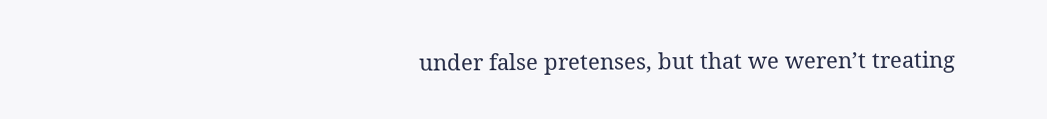under false pretenses, but that we weren’t treating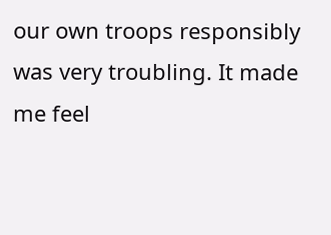our own troops responsibly was very troubling. It made me feel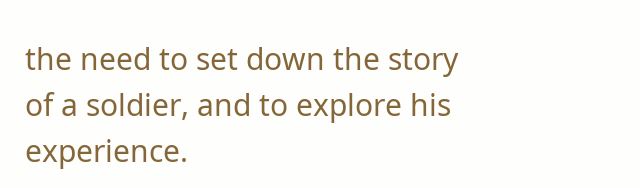the need to set down the story of a soldier, and to explore his experience.